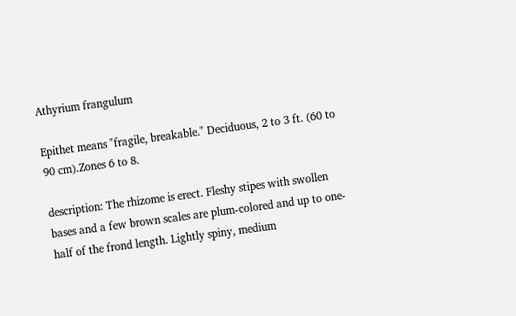Athyrium frangulum

Epithet means "fragile, breakable." Deciduous, 2 to 3 ft. (60 to 90 cm).Zones 6 to 8.

description: The rhizome is erect. Fleshy stipes with swollen bases and a few brown scales are plum-colored and up to one-half of the frond length. Lightly spiny, medium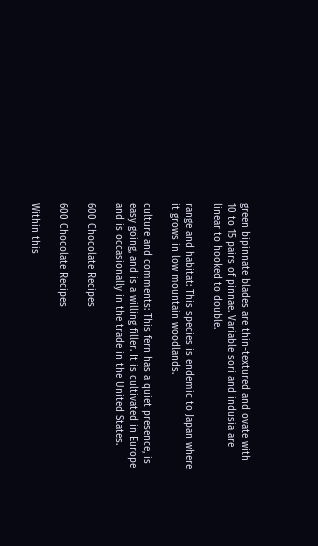green bipinnate blades are thin-textured and ovate with 10 to 15 pairs of pinnae. Variable sori and indusia are linear to hooked to double.

range and habitat: This species is endemic to Japan where it grows in low mountain woodlands.

culture and comments: This fern has a quiet presence, is easy going, and is a willing filler. It is cultivated in Europe and is occasionally in the trade in the United States.

600 Chocolate Recipes

600 Chocolate Recipes

Within this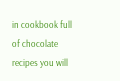in cookbook full of chocolate recipes you will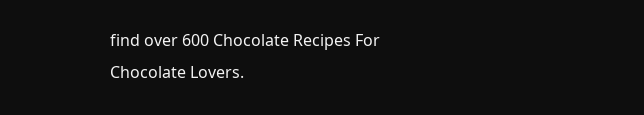find over 600 Chocolate Recipes For Chocolate Lovers.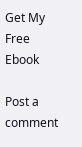Get My Free Ebook

Post a comment